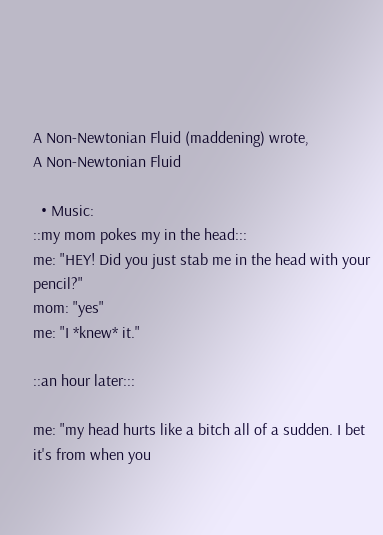A Non-Newtonian Fluid (maddening) wrote,
A Non-Newtonian Fluid

  • Music:
::my mom pokes my in the head:::
me: "HEY! Did you just stab me in the head with your pencil?"
mom: "yes"
me: "I *knew* it."

::an hour later:::

me: "my head hurts like a bitch all of a sudden. I bet it's from when you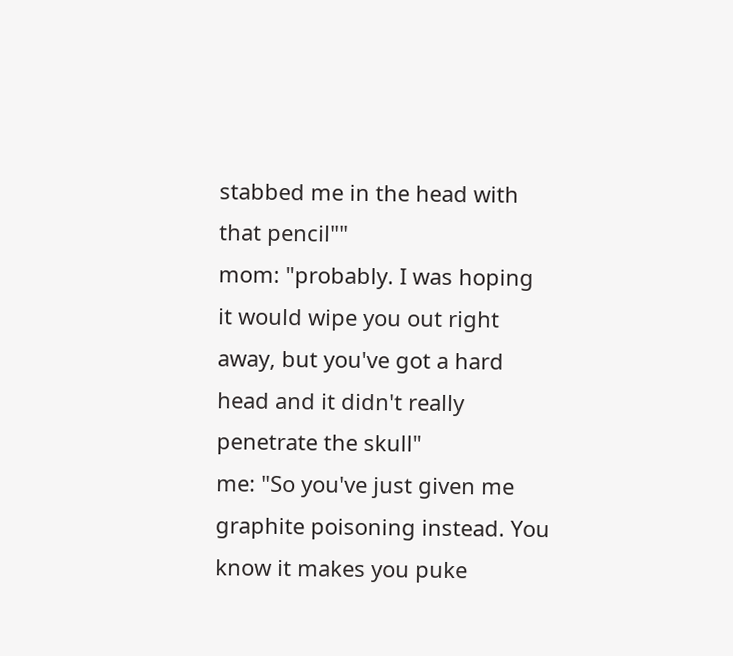stabbed me in the head with that pencil""
mom: "probably. I was hoping it would wipe you out right away, but you've got a hard head and it didn't really penetrate the skull"
me: "So you've just given me graphite poisoning instead. You know it makes you puke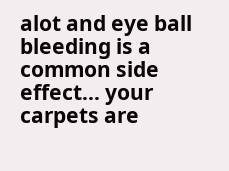alot and eye ball bleeding is a common side effect... your carpets are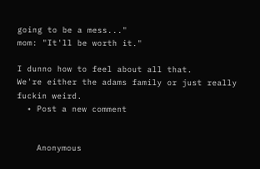going to be a mess..."
mom: "It'll be worth it."

I dunno how to feel about all that.
We're either the adams family or just really fuckin weird.
  • Post a new comment


    Anonymous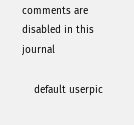comments are disabled in this journal

    default userpic